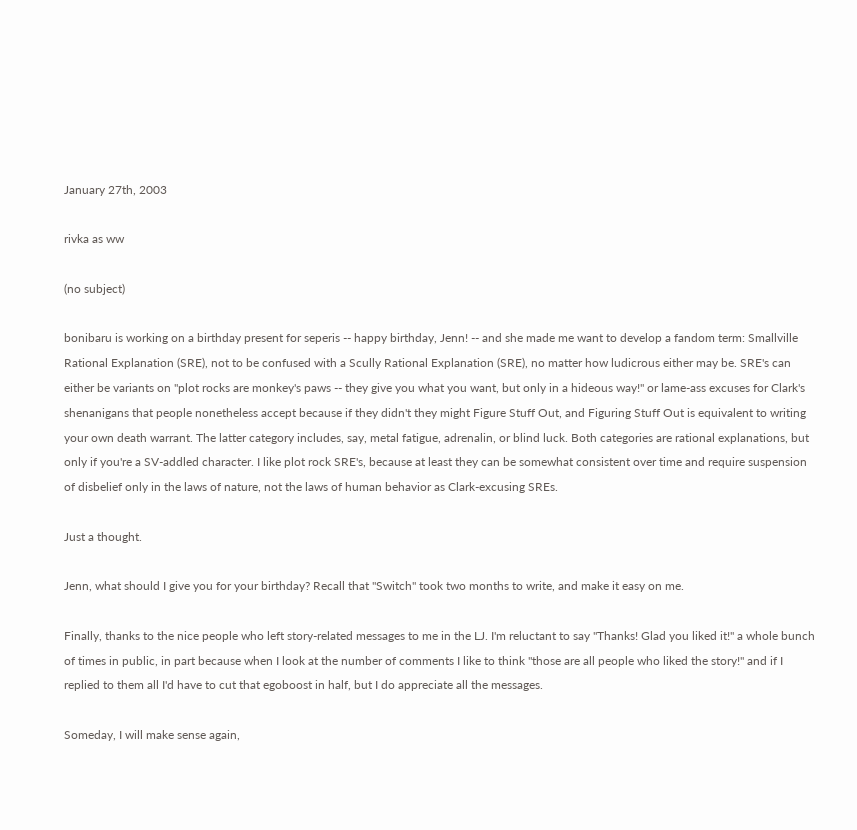January 27th, 2003

rivka as ww

(no subject)

bonibaru is working on a birthday present for seperis -- happy birthday, Jenn! -- and she made me want to develop a fandom term: Smallville Rational Explanation (SRE), not to be confused with a Scully Rational Explanation (SRE), no matter how ludicrous either may be. SRE's can either be variants on "plot rocks are monkey's paws -- they give you what you want, but only in a hideous way!" or lame-ass excuses for Clark's shenanigans that people nonetheless accept because if they didn't they might Figure Stuff Out, and Figuring Stuff Out is equivalent to writing your own death warrant. The latter category includes, say, metal fatigue, adrenalin, or blind luck. Both categories are rational explanations, but only if you're a SV-addled character. I like plot rock SRE's, because at least they can be somewhat consistent over time and require suspension of disbelief only in the laws of nature, not the laws of human behavior as Clark-excusing SREs.

Just a thought.

Jenn, what should I give you for your birthday? Recall that "Switch" took two months to write, and make it easy on me.

Finally, thanks to the nice people who left story-related messages to me in the LJ. I'm reluctant to say "Thanks! Glad you liked it!" a whole bunch of times in public, in part because when I look at the number of comments I like to think "those are all people who liked the story!" and if I replied to them all I'd have to cut that egoboost in half, but I do appreciate all the messages.

Someday, I will make sense again,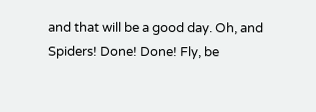and that will be a good day. Oh, and Spiders! Done! Done! Fly, be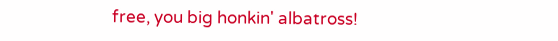free, you big honkin' albatross!